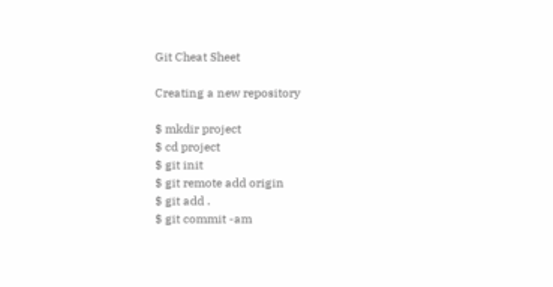Git Cheat Sheet

Creating a new repository

$ mkdir project
$ cd project
$ git init
$ git remote add origin
$ git add .
$ git commit -am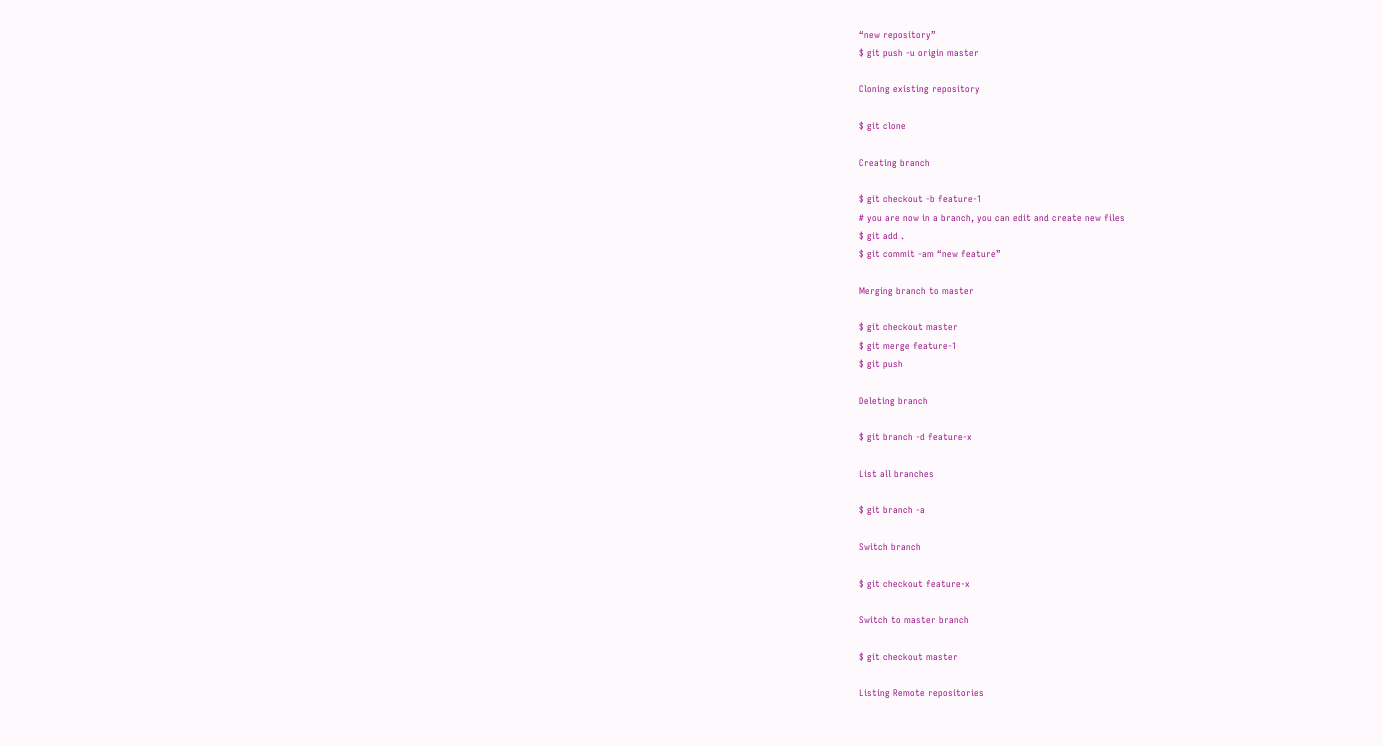“new repository”
$ git push -u origin master

Cloning existing repository

$ git clone

Creating branch

$ git checkout -b feature-1
# you are now in a branch, you can edit and create new files
$ git add .
$ git commit -am “new feature”

Merging branch to master

$ git checkout master
$ git merge feature-1
$ git push

Deleting branch

$ git branch -d feature-x

List all branches

$ git branch -a

Switch branch

$ git checkout feature-x

Switch to master branch

$ git checkout master

Listing Remote repositories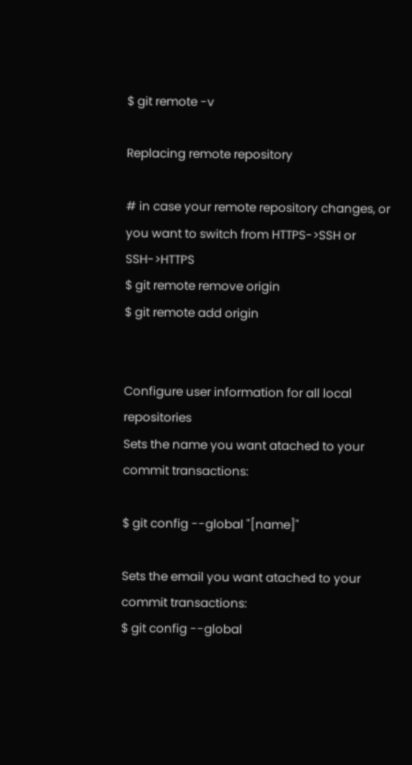$ git remote -v

Replacing remote repository

# in case your remote repository changes, or you want to switch from HTTPS->SSH or SSH->HTTPS
$ git remote remove origin
$ git remote add origin


Configure user information for all local repositories
Sets the name you want atached to your commit transactions:

$ git config --global "[name]"

Sets the email you want atached to your commit transactions:
$ git config --global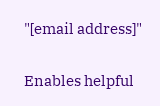"[email address]"

Enables helpful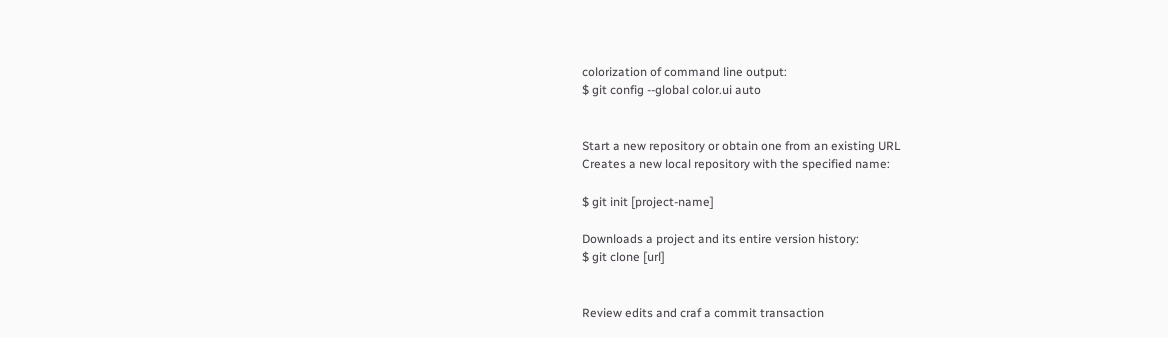colorization of command line output:
$ git config --global color.ui auto


Start a new repository or obtain one from an existing URL
Creates a new local repository with the specified name:

$ git init [project-name]

Downloads a project and its entire version history:
$ git clone [url]


Review edits and craf a commit transaction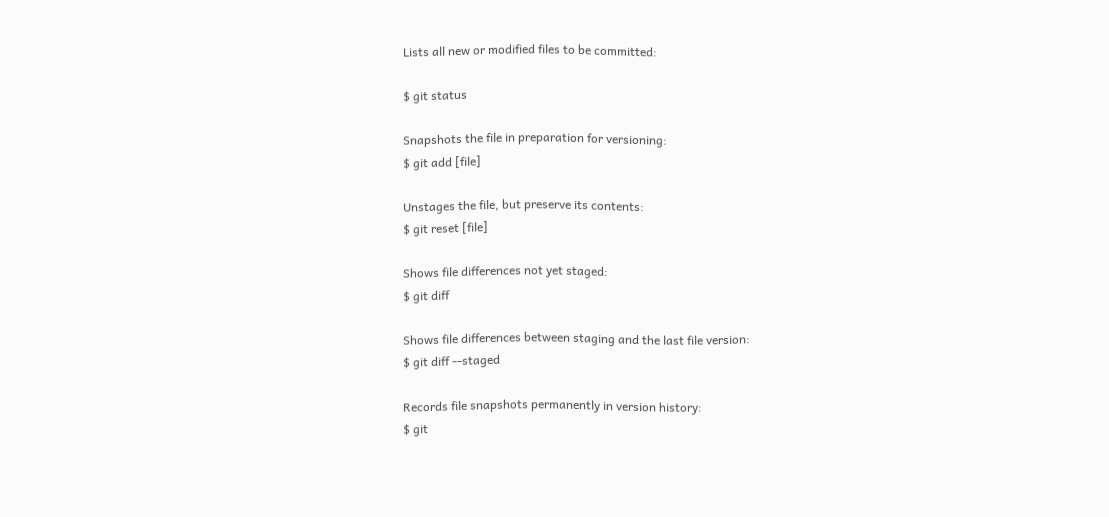Lists all new or modified files to be committed:

$ git status

Snapshots the file in preparation for versioning:
$ git add [file]

Unstages the file, but preserve its contents:
$ git reset [file]

Shows file differences not yet staged:
$ git diff

Shows file differences between staging and the last file version:
$ git diff --staged

Records file snapshots permanently in version history:
$ git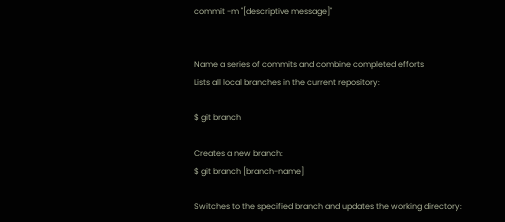commit -m "[descriptive message]"


Name a series of commits and combine completed efforts
Lists all local branches in the current repository:

$ git branch

Creates a new branch:
$ git branch [branch-name]

Switches to the specified branch and updates the working directory: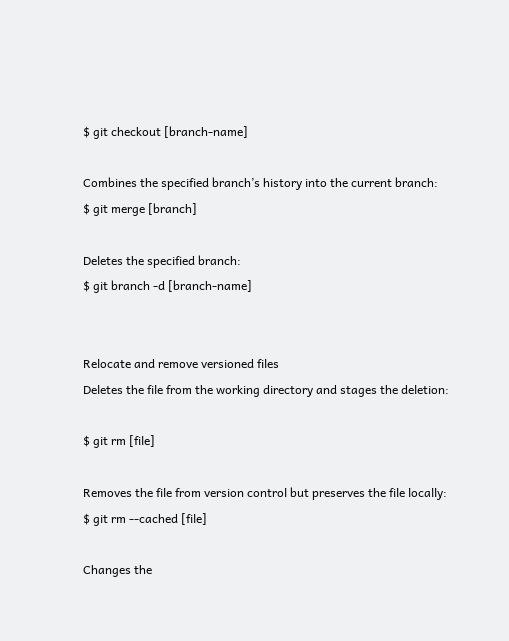$ git checkout [branch-name]

Combines the specified branch’s history into the current branch:
$ git merge [branch]

Deletes the specified branch:
$ git branch -d [branch-name]


Relocate and remove versioned files
Deletes the file from the working directory and stages the deletion:

$ git rm [file]

Removes the file from version control but preserves the file locally:
$ git rm --cached [file]

Changes the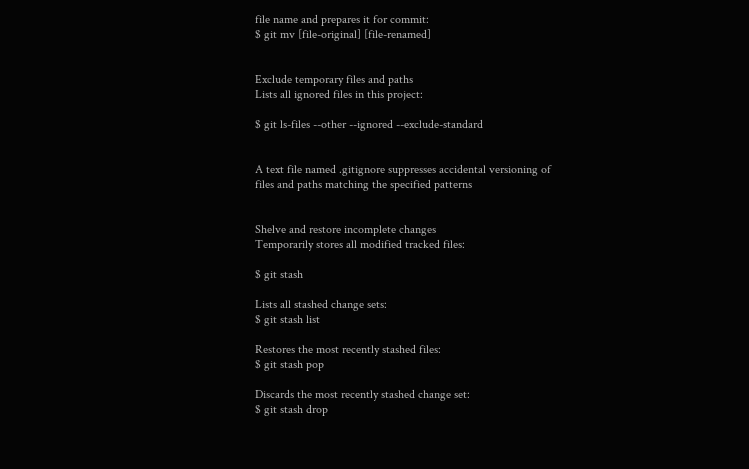file name and prepares it for commit:
$ git mv [file-original] [file-renamed]


Exclude temporary files and paths
Lists all ignored files in this project:

$ git ls-files --other --ignored --exclude-standard


A text file named .gitignore suppresses accidental versioning of
files and paths matching the specified patterns


Shelve and restore incomplete changes
Temporarily stores all modified tracked files:

$ git stash

Lists all stashed change sets:
$ git stash list

Restores the most recently stashed files:
$ git stash pop

Discards the most recently stashed change set:
$ git stash drop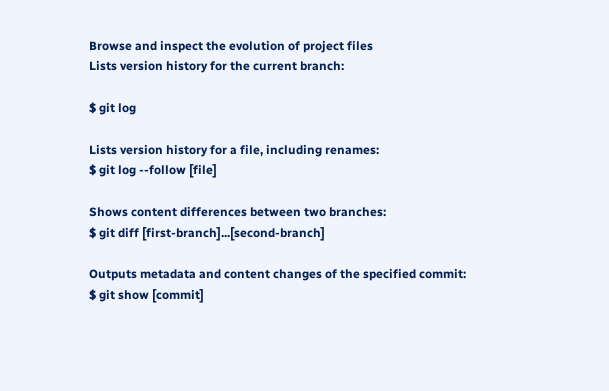Browse and inspect the evolution of project files
Lists version history for the current branch:

$ git log

Lists version history for a file, including renames:
$ git log --follow [file]

Shows content differences between two branches:
$ git diff [first-branch]...[second-branch]

Outputs metadata and content changes of the specified commit:
$ git show [commit]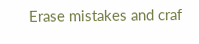Erase mistakes and craf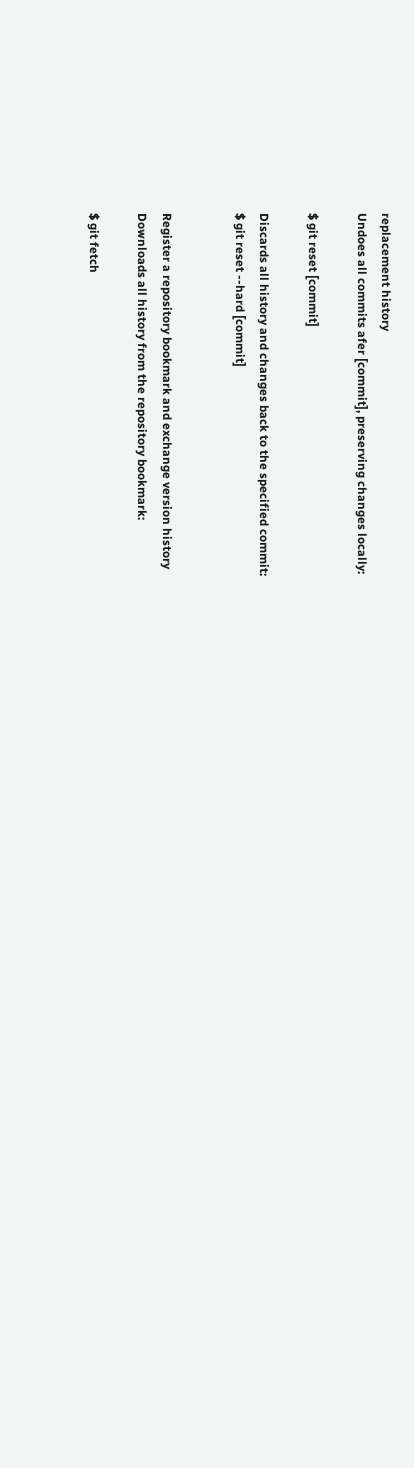replacement history
Undoes all commits afer [commit], preserving changes locally:

$ git reset [commit]

Discards all history and changes back to the specified commit:
$ git reset --hard [commit]


Register a repository bookmark and exchange version history
Downloads all history from the repository bookmark:

$ git fetch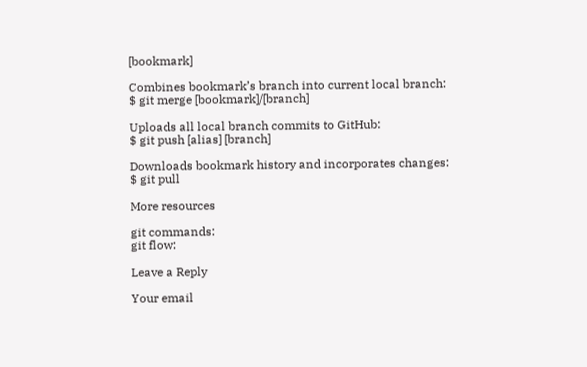[bookmark]

Combines bookmark’s branch into current local branch:
$ git merge [bookmark]/[branch]

Uploads all local branch commits to GitHub:
$ git push [alias] [branch]

Downloads bookmark history and incorporates changes:
$ git pull

More resources

git commands:
git flow:

Leave a Reply

Your email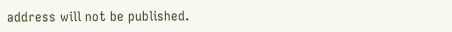address will not be published.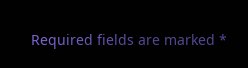Required fields are marked *